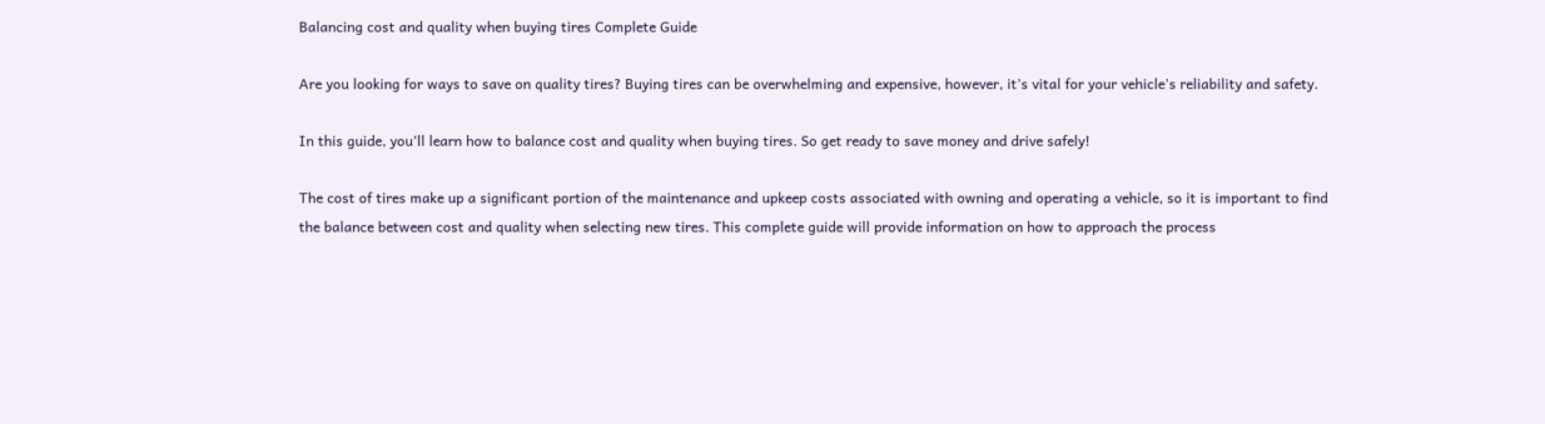Balancing cost and quality when buying tires Complete Guide

Are you looking for ways to save on quality tires? Buying tires can be overwhelming and expensive, however, it’s vital for your vehicle’s reliability and safety.

In this guide, you’ll learn how to balance cost and quality when buying tires. So get ready to save money and drive safely!

The cost of tires make up a significant portion of the maintenance and upkeep costs associated with owning and operating a vehicle, so it is important to find the balance between cost and quality when selecting new tires. This complete guide will provide information on how to approach the process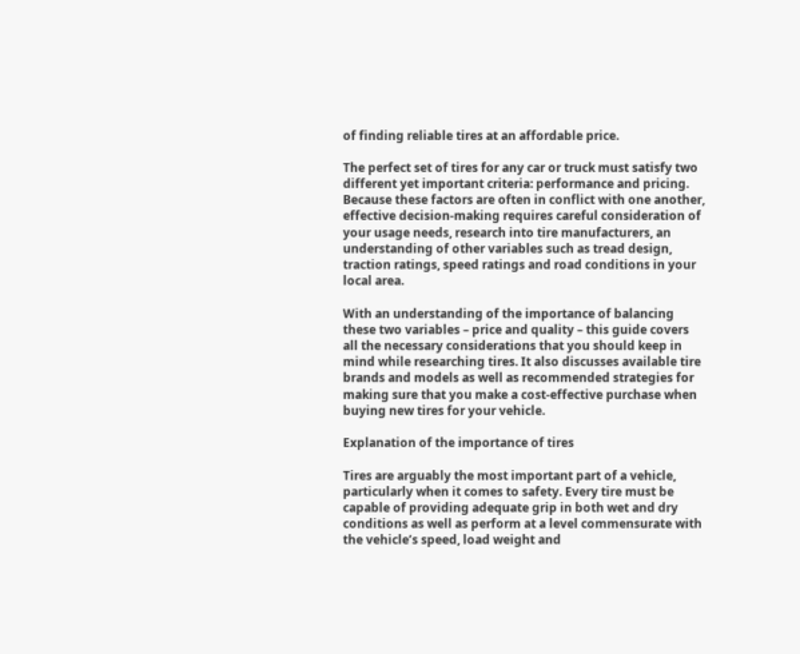of finding reliable tires at an affordable price.

The perfect set of tires for any car or truck must satisfy two different yet important criteria: performance and pricing. Because these factors are often in conflict with one another, effective decision-making requires careful consideration of your usage needs, research into tire manufacturers, an understanding of other variables such as tread design, traction ratings, speed ratings and road conditions in your local area.

With an understanding of the importance of balancing these two variables – price and quality – this guide covers all the necessary considerations that you should keep in mind while researching tires. It also discusses available tire brands and models as well as recommended strategies for making sure that you make a cost-effective purchase when buying new tires for your vehicle.

Explanation of the importance of tires

Tires are arguably the most important part of a vehicle, particularly when it comes to safety. Every tire must be capable of providing adequate grip in both wet and dry conditions as well as perform at a level commensurate with the vehicle’s speed, load weight and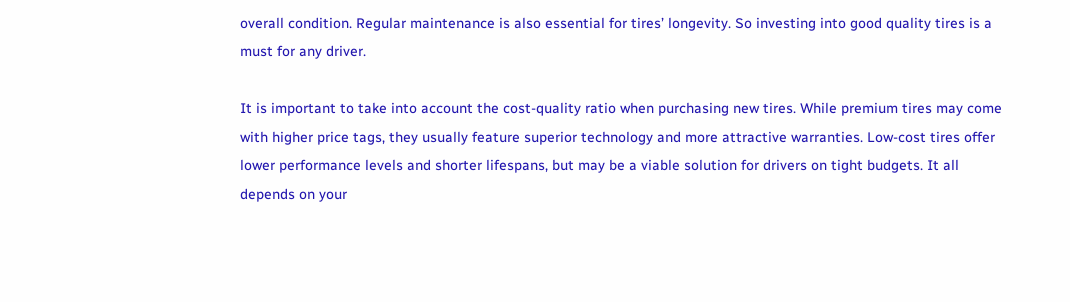overall condition. Regular maintenance is also essential for tires’ longevity. So investing into good quality tires is a must for any driver.

It is important to take into account the cost-quality ratio when purchasing new tires. While premium tires may come with higher price tags, they usually feature superior technology and more attractive warranties. Low-cost tires offer lower performance levels and shorter lifespans, but may be a viable solution for drivers on tight budgets. It all depends on your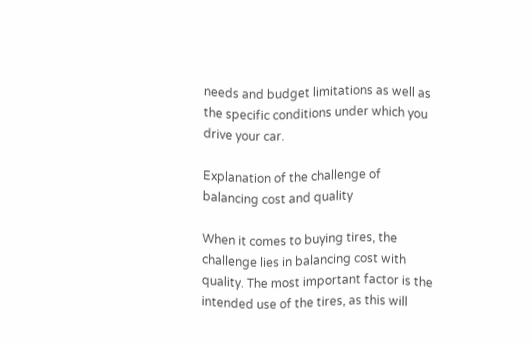needs and budget limitations as well as the specific conditions under which you drive your car.

Explanation of the challenge of balancing cost and quality

When it comes to buying tires, the challenge lies in balancing cost with quality. The most important factor is the intended use of the tires, as this will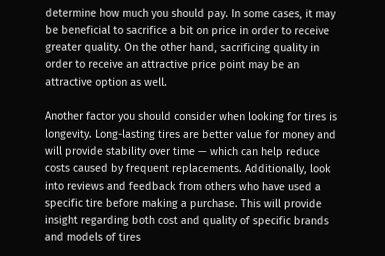determine how much you should pay. In some cases, it may be beneficial to sacrifice a bit on price in order to receive greater quality. On the other hand, sacrificing quality in order to receive an attractive price point may be an attractive option as well.

Another factor you should consider when looking for tires is longevity. Long-lasting tires are better value for money and will provide stability over time — which can help reduce costs caused by frequent replacements. Additionally, look into reviews and feedback from others who have used a specific tire before making a purchase. This will provide insight regarding both cost and quality of specific brands and models of tires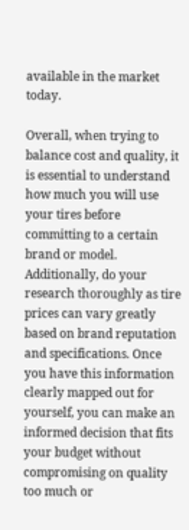available in the market today.

Overall, when trying to balance cost and quality, it is essential to understand how much you will use your tires before committing to a certain brand or model. Additionally, do your research thoroughly as tire prices can vary greatly based on brand reputation and specifications. Once you have this information clearly mapped out for yourself, you can make an informed decision that fits your budget without compromising on quality too much or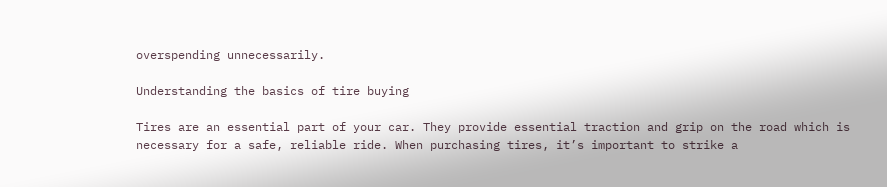overspending unnecessarily.

Understanding the basics of tire buying

Tires are an essential part of your car. They provide essential traction and grip on the road which is necessary for a safe, reliable ride. When purchasing tires, it’s important to strike a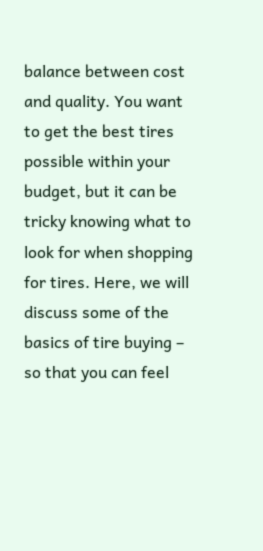balance between cost and quality. You want to get the best tires possible within your budget, but it can be tricky knowing what to look for when shopping for tires. Here, we will discuss some of the basics of tire buying – so that you can feel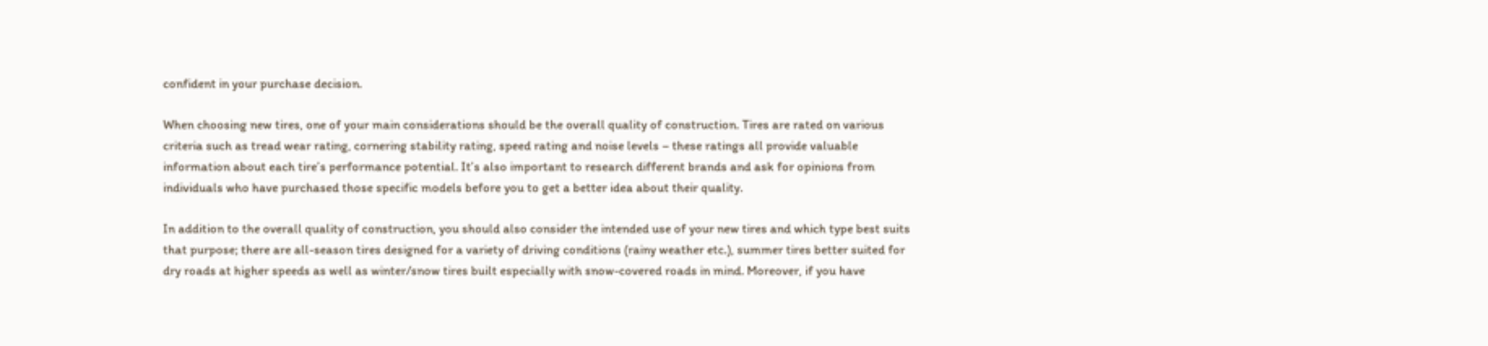confident in your purchase decision.

When choosing new tires, one of your main considerations should be the overall quality of construction. Tires are rated on various criteria such as tread wear rating, cornering stability rating, speed rating and noise levels – these ratings all provide valuable information about each tire’s performance potential. It’s also important to research different brands and ask for opinions from individuals who have purchased those specific models before you to get a better idea about their quality.

In addition to the overall quality of construction, you should also consider the intended use of your new tires and which type best suits that purpose; there are all-season tires designed for a variety of driving conditions (rainy weather etc.), summer tires better suited for dry roads at higher speeds as well as winter/snow tires built especially with snow-covered roads in mind. Moreover, if you have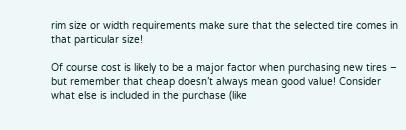rim size or width requirements make sure that the selected tire comes in that particular size!

Of course cost is likely to be a major factor when purchasing new tires – but remember that cheap doesn’t always mean good value! Consider what else is included in the purchase (like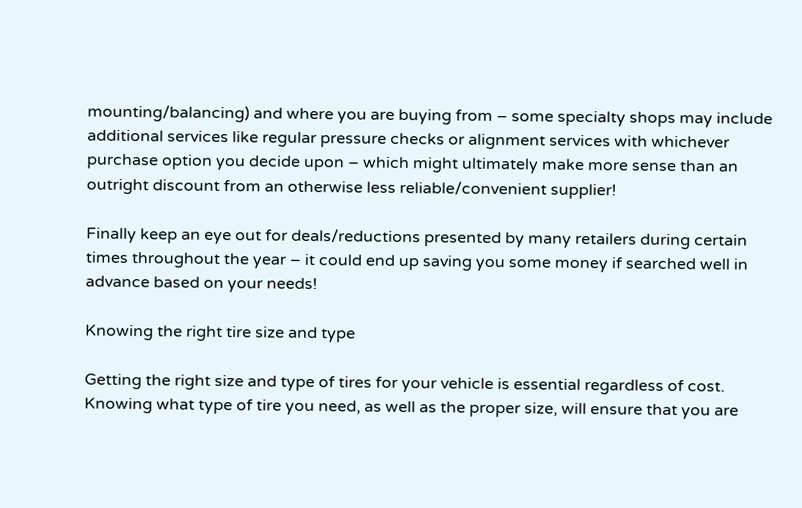mounting/balancing) and where you are buying from – some specialty shops may include additional services like regular pressure checks or alignment services with whichever purchase option you decide upon – which might ultimately make more sense than an outright discount from an otherwise less reliable/convenient supplier!

Finally keep an eye out for deals/reductions presented by many retailers during certain times throughout the year – it could end up saving you some money if searched well in advance based on your needs!

Knowing the right tire size and type

Getting the right size and type of tires for your vehicle is essential regardless of cost. Knowing what type of tire you need, as well as the proper size, will ensure that you are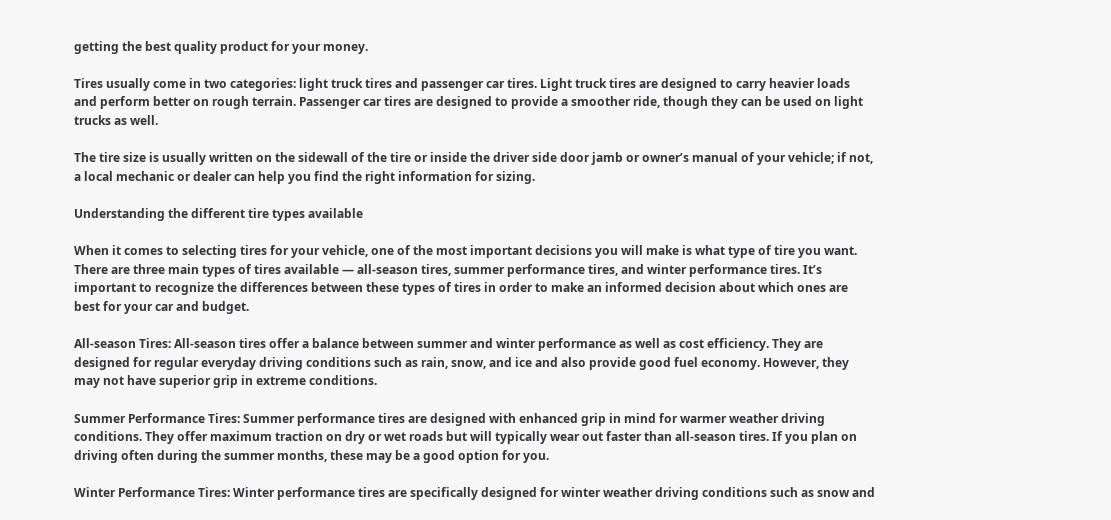getting the best quality product for your money.

Tires usually come in two categories: light truck tires and passenger car tires. Light truck tires are designed to carry heavier loads and perform better on rough terrain. Passenger car tires are designed to provide a smoother ride, though they can be used on light trucks as well.

The tire size is usually written on the sidewall of the tire or inside the driver side door jamb or owner’s manual of your vehicle; if not, a local mechanic or dealer can help you find the right information for sizing.

Understanding the different tire types available

When it comes to selecting tires for your vehicle, one of the most important decisions you will make is what type of tire you want. There are three main types of tires available — all-season tires, summer performance tires, and winter performance tires. It’s important to recognize the differences between these types of tires in order to make an informed decision about which ones are best for your car and budget.

All-season Tires: All-season tires offer a balance between summer and winter performance as well as cost efficiency. They are designed for regular everyday driving conditions such as rain, snow, and ice and also provide good fuel economy. However, they may not have superior grip in extreme conditions.

Summer Performance Tires: Summer performance tires are designed with enhanced grip in mind for warmer weather driving conditions. They offer maximum traction on dry or wet roads but will typically wear out faster than all-season tires. If you plan on driving often during the summer months, these may be a good option for you.

Winter Performance Tires: Winter performance tires are specifically designed for winter weather driving conditions such as snow and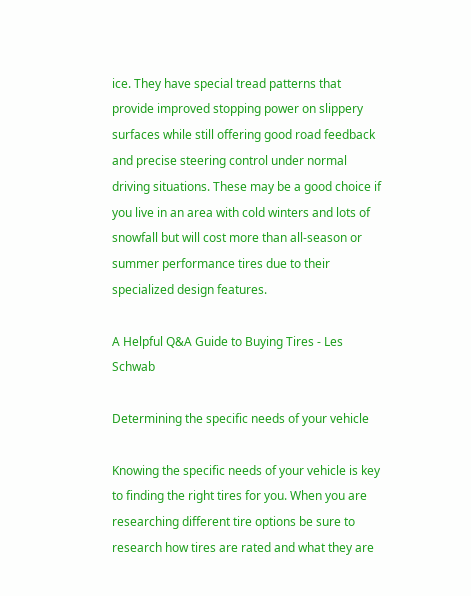ice. They have special tread patterns that provide improved stopping power on slippery surfaces while still offering good road feedback and precise steering control under normal driving situations. These may be a good choice if you live in an area with cold winters and lots of snowfall but will cost more than all-season or summer performance tires due to their specialized design features.

A Helpful Q&A Guide to Buying Tires - Les Schwab

Determining the specific needs of your vehicle

Knowing the specific needs of your vehicle is key to finding the right tires for you. When you are researching different tire options be sure to research how tires are rated and what they are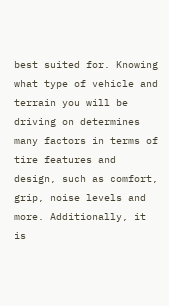best suited for. Knowing what type of vehicle and terrain you will be driving on determines many factors in terms of tire features and design, such as comfort, grip, noise levels and more. Additionally, it is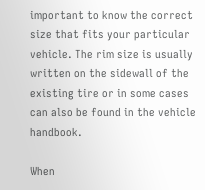important to know the correct size that fits your particular vehicle. The rim size is usually written on the sidewall of the existing tire or in some cases can also be found in the vehicle handbook.

When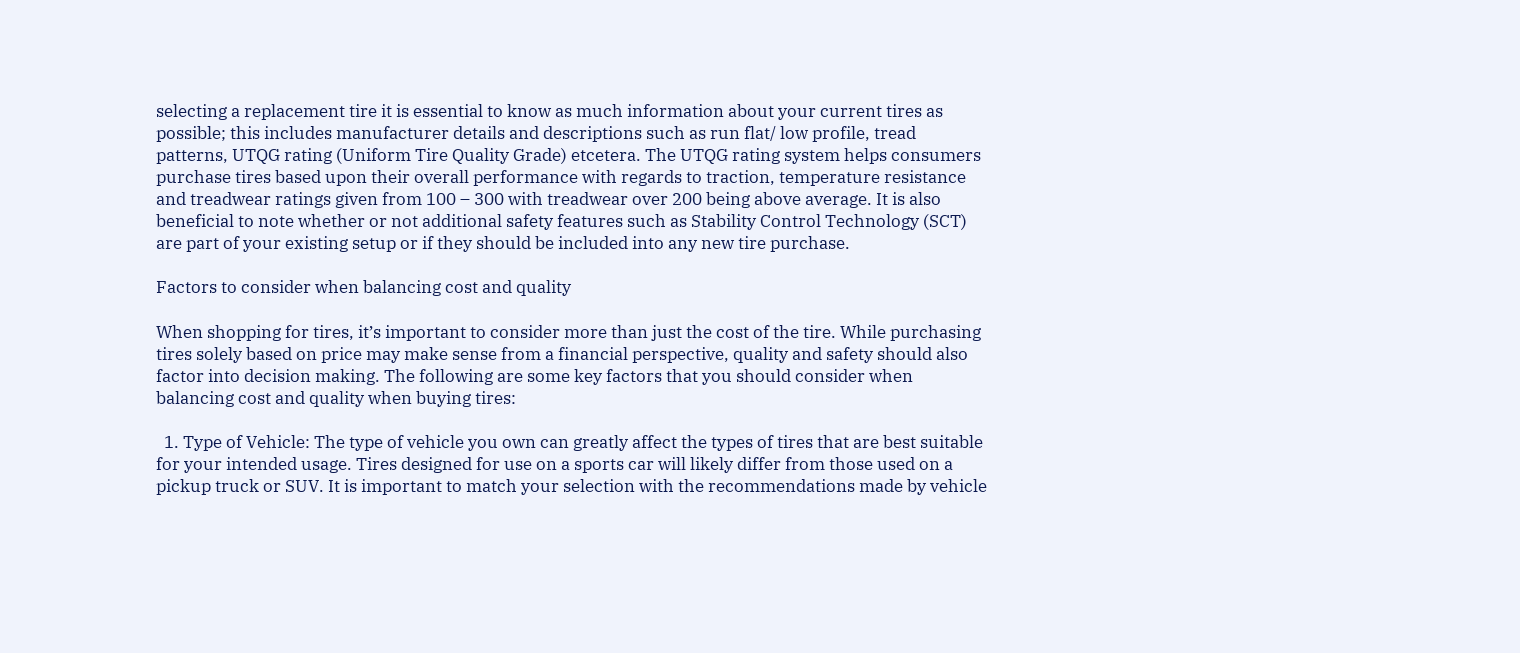selecting a replacement tire it is essential to know as much information about your current tires as possible; this includes manufacturer details and descriptions such as run flat/ low profile, tread patterns, UTQG rating (Uniform Tire Quality Grade) etcetera. The UTQG rating system helps consumers purchase tires based upon their overall performance with regards to traction, temperature resistance and treadwear ratings given from 100 – 300 with treadwear over 200 being above average. It is also beneficial to note whether or not additional safety features such as Stability Control Technology (SCT) are part of your existing setup or if they should be included into any new tire purchase.

Factors to consider when balancing cost and quality

When shopping for tires, it’s important to consider more than just the cost of the tire. While purchasing tires solely based on price may make sense from a financial perspective, quality and safety should also factor into decision making. The following are some key factors that you should consider when balancing cost and quality when buying tires:

  1. Type of Vehicle: The type of vehicle you own can greatly affect the types of tires that are best suitable for your intended usage. Tires designed for use on a sports car will likely differ from those used on a pickup truck or SUV. It is important to match your selection with the recommendations made by vehicle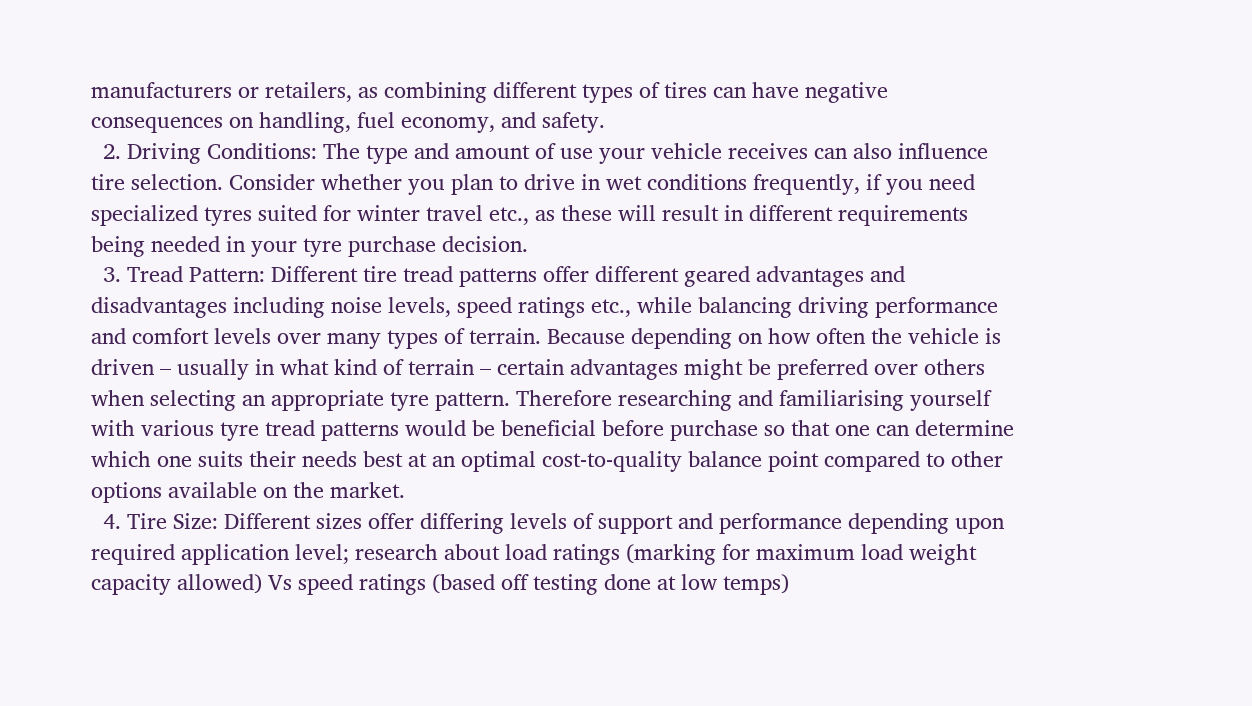manufacturers or retailers, as combining different types of tires can have negative consequences on handling, fuel economy, and safety.
  2. Driving Conditions: The type and amount of use your vehicle receives can also influence tire selection. Consider whether you plan to drive in wet conditions frequently, if you need specialized tyres suited for winter travel etc., as these will result in different requirements being needed in your tyre purchase decision.
  3. Tread Pattern: Different tire tread patterns offer different geared advantages and disadvantages including noise levels, speed ratings etc., while balancing driving performance and comfort levels over many types of terrain. Because depending on how often the vehicle is driven – usually in what kind of terrain – certain advantages might be preferred over others when selecting an appropriate tyre pattern. Therefore researching and familiarising yourself with various tyre tread patterns would be beneficial before purchase so that one can determine which one suits their needs best at an optimal cost-to-quality balance point compared to other options available on the market.
  4. Tire Size: Different sizes offer differing levels of support and performance depending upon required application level; research about load ratings (marking for maximum load weight capacity allowed) Vs speed ratings (based off testing done at low temps)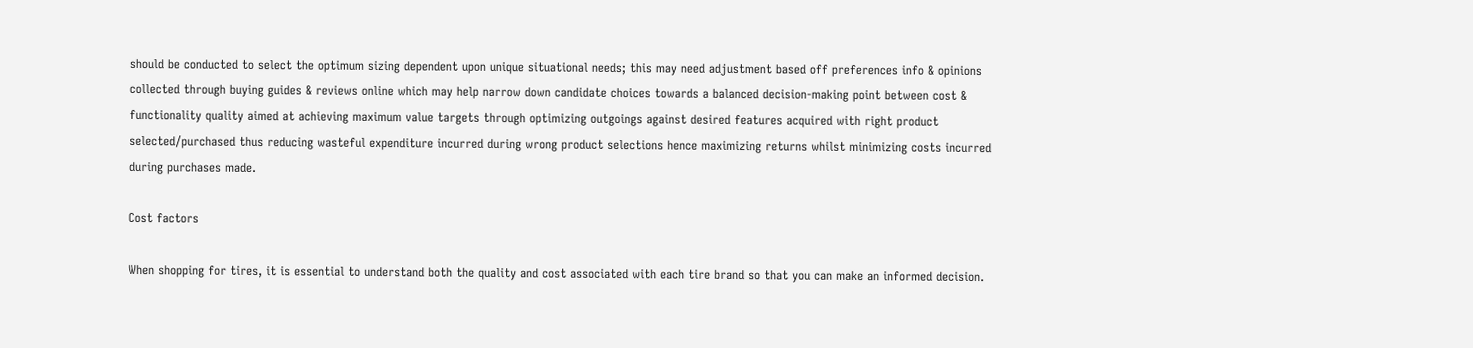should be conducted to select the optimum sizing dependent upon unique situational needs; this may need adjustment based off preferences info & opinions collected through buying guides & reviews online which may help narrow down candidate choices towards a balanced decision-making point between cost & functionality quality aimed at achieving maximum value targets through optimizing outgoings against desired features acquired with right product selected/purchased thus reducing wasteful expenditure incurred during wrong product selections hence maximizing returns whilst minimizing costs incurred during purchases made.

Cost factors

When shopping for tires, it is essential to understand both the quality and cost associated with each tire brand so that you can make an informed decision.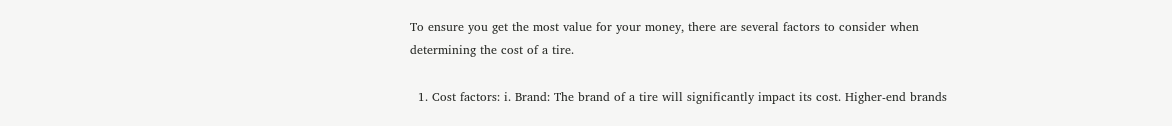To ensure you get the most value for your money, there are several factors to consider when determining the cost of a tire.

  1. Cost factors: i. Brand: The brand of a tire will significantly impact its cost. Higher-end brands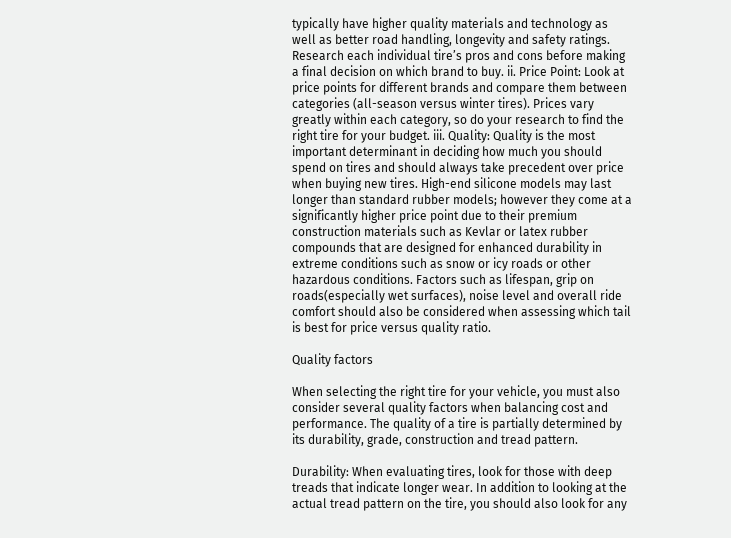typically have higher quality materials and technology as well as better road handling, longevity and safety ratings. Research each individual tire’s pros and cons before making a final decision on which brand to buy. ii. Price Point: Look at price points for different brands and compare them between categories (all-season versus winter tires). Prices vary greatly within each category, so do your research to find the right tire for your budget. iii. Quality: Quality is the most important determinant in deciding how much you should spend on tires and should always take precedent over price when buying new tires. High-end silicone models may last longer than standard rubber models; however they come at a significantly higher price point due to their premium construction materials such as Kevlar or latex rubber compounds that are designed for enhanced durability in extreme conditions such as snow or icy roads or other hazardous conditions. Factors such as lifespan, grip on roads(especially wet surfaces), noise level and overall ride comfort should also be considered when assessing which tail is best for price versus quality ratio.

Quality factors

When selecting the right tire for your vehicle, you must also consider several quality factors when balancing cost and performance. The quality of a tire is partially determined by its durability, grade, construction and tread pattern.

Durability: When evaluating tires, look for those with deep treads that indicate longer wear. In addition to looking at the actual tread pattern on the tire, you should also look for any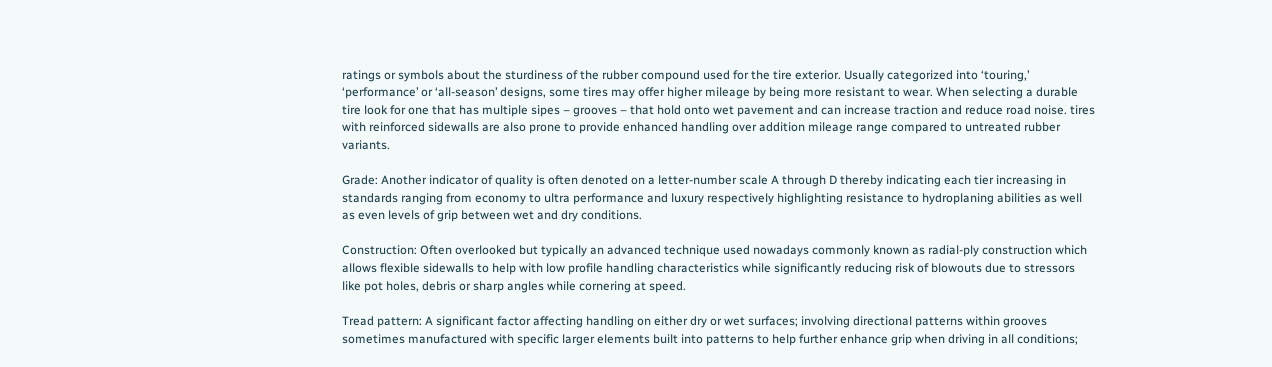ratings or symbols about the sturdiness of the rubber compound used for the tire exterior. Usually categorized into ‘touring,’ ‘performance’ or ‘all-season’ designs, some tires may offer higher mileage by being more resistant to wear. When selecting a durable tire look for one that has multiple sipes – grooves – that hold onto wet pavement and can increase traction and reduce road noise. tires with reinforced sidewalls are also prone to provide enhanced handling over addition mileage range compared to untreated rubber variants.

Grade: Another indicator of quality is often denoted on a letter-number scale A through D thereby indicating each tier increasing in standards ranging from economy to ultra performance and luxury respectively highlighting resistance to hydroplaning abilities as well as even levels of grip between wet and dry conditions.

Construction: Often overlooked but typically an advanced technique used nowadays commonly known as radial-ply construction which allows flexible sidewalls to help with low profile handling characteristics while significantly reducing risk of blowouts due to stressors like pot holes, debris or sharp angles while cornering at speed.

Tread pattern: A significant factor affecting handling on either dry or wet surfaces; involving directional patterns within grooves sometimes manufactured with specific larger elements built into patterns to help further enhance grip when driving in all conditions;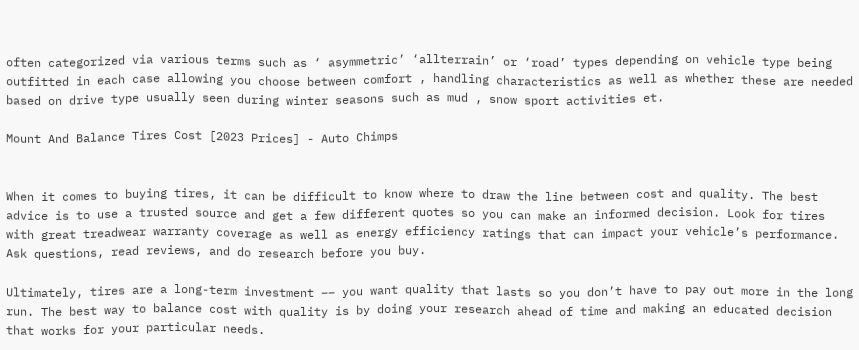often categorized via various terms such as ‘ asymmetric’ ‘allterrain’ or ‘road’ types depending on vehicle type being outfitted in each case allowing you choose between comfort , handling characteristics as well as whether these are needed based on drive type usually seen during winter seasons such as mud , snow sport activities et.

Mount And Balance Tires Cost [2023 Prices] - Auto Chimps


When it comes to buying tires, it can be difficult to know where to draw the line between cost and quality. The best advice is to use a trusted source and get a few different quotes so you can make an informed decision. Look for tires with great treadwear warranty coverage as well as energy efficiency ratings that can impact your vehicle’s performance. Ask questions, read reviews, and do research before you buy.

Ultimately, tires are a long-term investment –– you want quality that lasts so you don’t have to pay out more in the long run. The best way to balance cost with quality is by doing your research ahead of time and making an educated decision that works for your particular needs.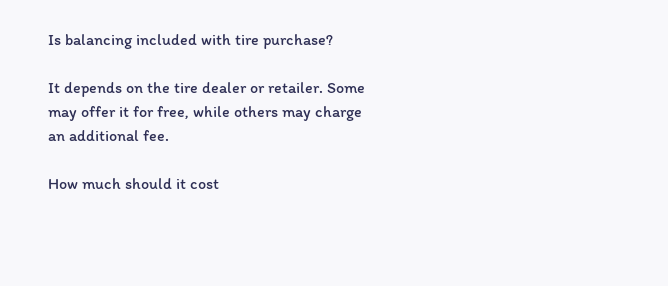Is balancing included with tire purchase?

It depends on the tire dealer or retailer. Some may offer it for free, while others may charge an additional fee.

How much should it cost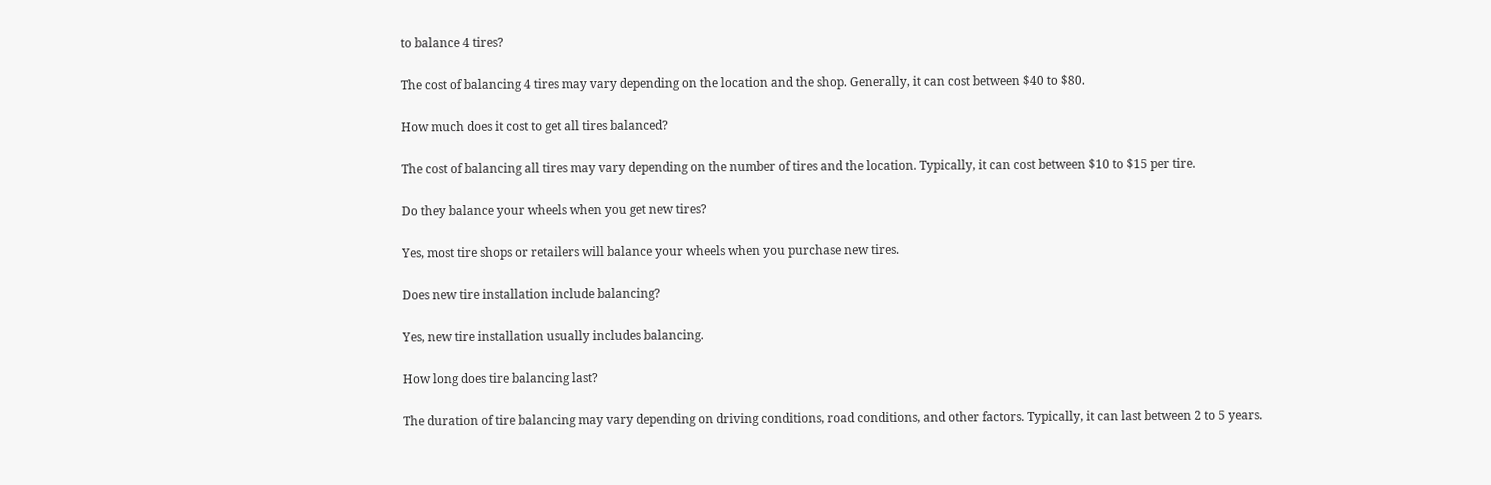to balance 4 tires?

The cost of balancing 4 tires may vary depending on the location and the shop. Generally, it can cost between $40 to $80.

How much does it cost to get all tires balanced?

The cost of balancing all tires may vary depending on the number of tires and the location. Typically, it can cost between $10 to $15 per tire.

Do they balance your wheels when you get new tires?

Yes, most tire shops or retailers will balance your wheels when you purchase new tires.

Does new tire installation include balancing?

Yes, new tire installation usually includes balancing.

How long does tire balancing last?

The duration of tire balancing may vary depending on driving conditions, road conditions, and other factors. Typically, it can last between 2 to 5 years.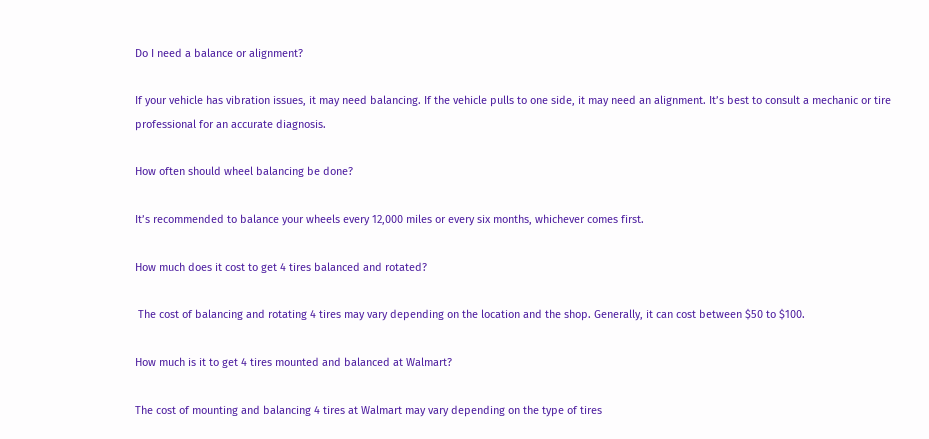Do I need a balance or alignment?

If your vehicle has vibration issues, it may need balancing. If the vehicle pulls to one side, it may need an alignment. It’s best to consult a mechanic or tire professional for an accurate diagnosis.

How often should wheel balancing be done?

It’s recommended to balance your wheels every 12,000 miles or every six months, whichever comes first.

How much does it cost to get 4 tires balanced and rotated?

 The cost of balancing and rotating 4 tires may vary depending on the location and the shop. Generally, it can cost between $50 to $100.

How much is it to get 4 tires mounted and balanced at Walmart?

The cost of mounting and balancing 4 tires at Walmart may vary depending on the type of tires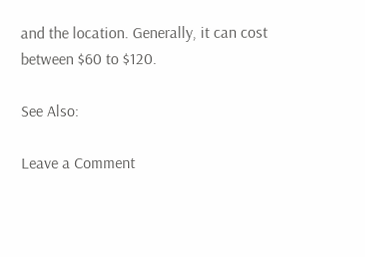and the location. Generally, it can cost between $60 to $120.

See Also:

Leave a Comment